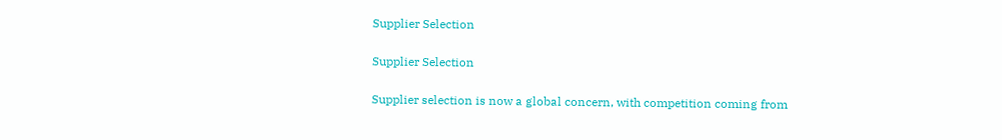Supplier Selection

Supplier Selection

Supplier selection is now a global concern, with competition coming from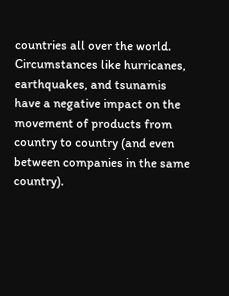countries all over the world. Circumstances like hurricanes, earthquakes, and tsunamis have a negative impact on the movement of products from country to country (and even between companies in the same country).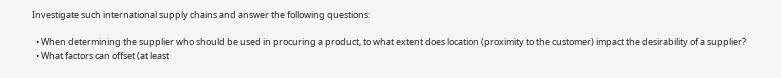Investigate such international supply chains and answer the following questions:

  • When determining the supplier who should be used in procuring a product, to what extent does location (proximity to the customer) impact the desirability of a supplier?
  • What factors can offset (at least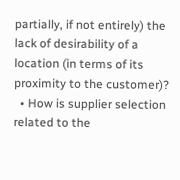partially, if not entirely) the lack of desirability of a location (in terms of its proximity to the customer)?
  • How is supplier selection related to the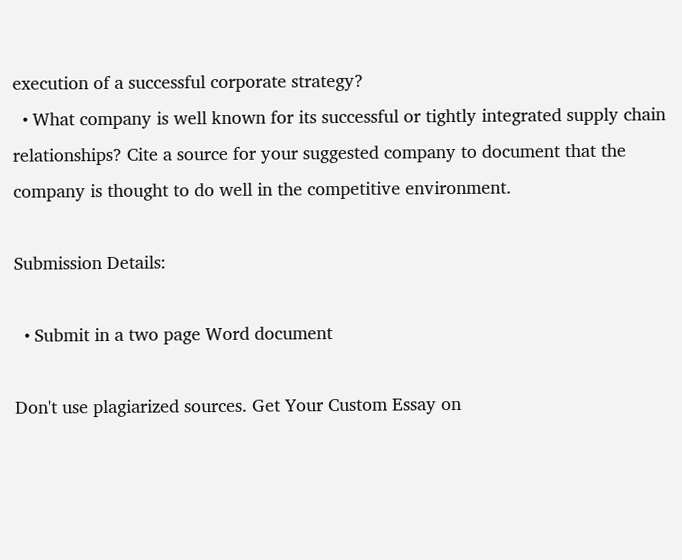execution of a successful corporate strategy?
  • What company is well known for its successful or tightly integrated supply chain relationships? Cite a source for your suggested company to document that the company is thought to do well in the competitive environment.

Submission Details:

  • Submit in a two page Word document

Don't use plagiarized sources. Get Your Custom Essay on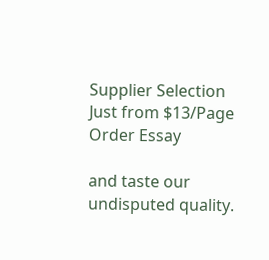Supplier Selection
Just from $13/Page
Order Essay

and taste our undisputed quality.